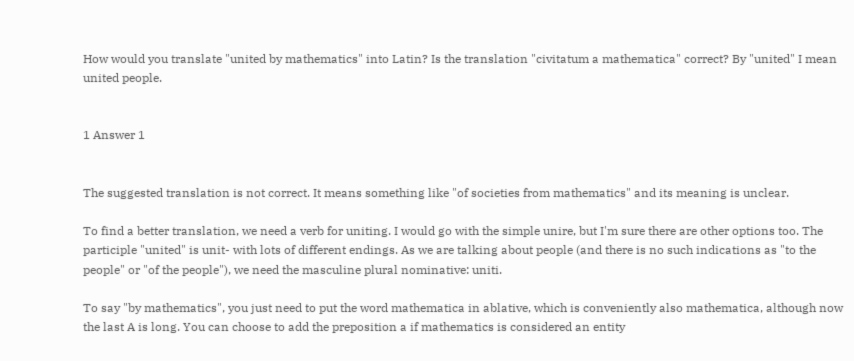How would you translate "united by mathematics" into Latin? Is the translation "civitatum a mathematica" correct? By "united" I mean united people.


1 Answer 1


The suggested translation is not correct. It means something like "of societies from mathematics" and its meaning is unclear.

To find a better translation, we need a verb for uniting. I would go with the simple unire, but I'm sure there are other options too. The participle "united" is unit- with lots of different endings. As we are talking about people (and there is no such indications as "to the people" or "of the people"), we need the masculine plural nominative: uniti.

To say "by mathematics", you just need to put the word mathematica in ablative, which is conveniently also mathematica, although now the last A is long. You can choose to add the preposition a if mathematics is considered an entity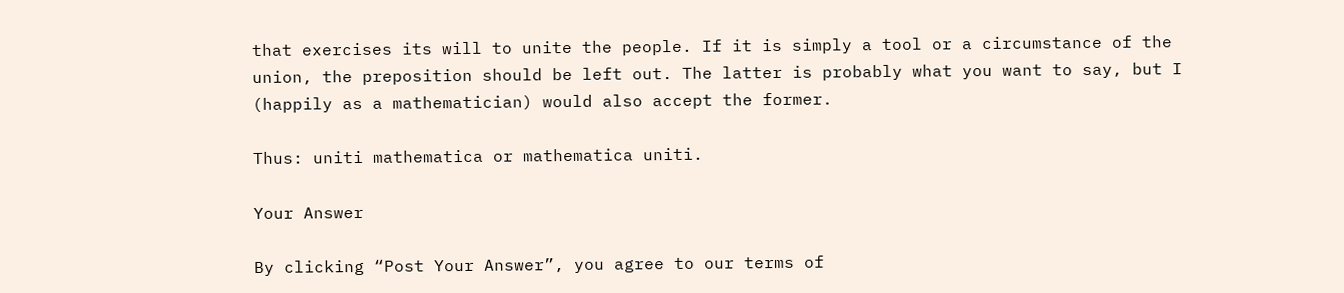that exercises its will to unite the people. If it is simply a tool or a circumstance of the union, the preposition should be left out. The latter is probably what you want to say, but I (happily as a mathematician) would also accept the former.

Thus: uniti mathematica or mathematica uniti.

Your Answer

By clicking “Post Your Answer”, you agree to our terms of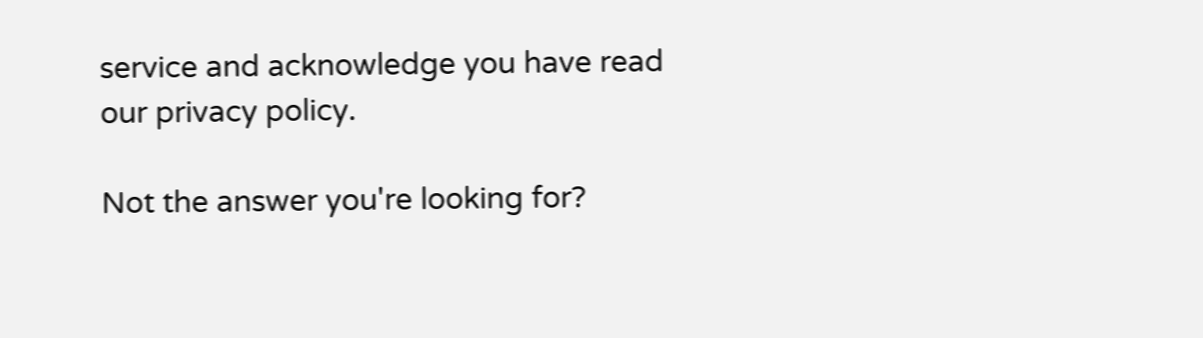service and acknowledge you have read our privacy policy.

Not the answer you're looking for?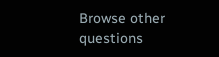Browse other questions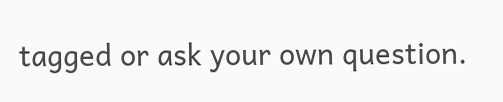tagged or ask your own question.